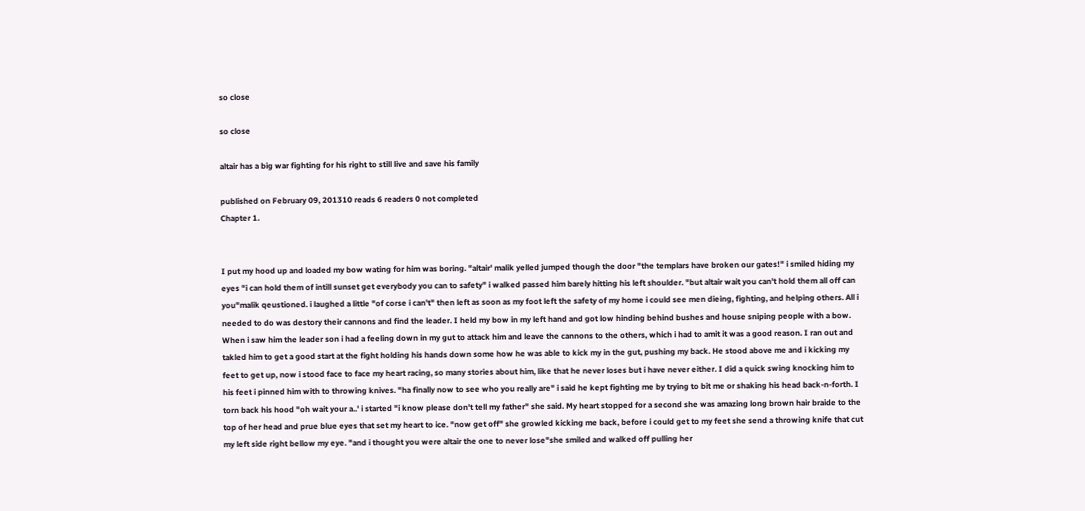so close

so close

altair has a big war fighting for his right to still live and save his family

published on February 09, 201310 reads 6 readers 0 not completed
Chapter 1.


I put my hood up and loaded my bow wating for him was boring. "altair' malik yelled jumped though the door "the templars have broken our gates!" i smiled hiding my eyes "i can hold them of intill sunset get everybody you can to safety" i walked passed him barely hitting his left shoulder. "but altair wait you can't hold them all off can you"malik qeustioned. i laughed a little "of corse i can't" then left as soon as my foot left the safety of my home i could see men dieing, fighting, and helping others. All i needed to do was destory their cannons and find the leader. I held my bow in my left hand and got low hinding behind bushes and house sniping people with a bow. When i saw him the leader son i had a feeling down in my gut to attack him and leave the cannons to the others, which i had to amit it was a good reason. I ran out and takled him to get a good start at the fight holding his hands down some how he was able to kick my in the gut, pushing my back. He stood above me and i kicking my feet to get up, now i stood face to face my heart racing, so many stories about him, like that he never loses but i have never either. I did a quick swing knocking him to his feet i pinned him with to throwing knives. "ha finally now to see who you really are" i said he kept fighting me by trying to bit me or shaking his head back-n-forth. I torn back his hood "oh wait your a..' i started "i know please don't tell my father" she said. My heart stopped for a second she was amazing long brown hair braide to the top of her head and prue blue eyes that set my heart to ice. "now get off" she growled kicking me back, before i could get to my feet she send a throwing knife that cut my left side right bellow my eye. "and i thought you were altair the one to never lose"she smiled and walked off pulling her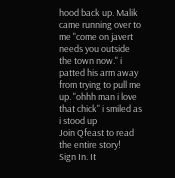hood back up. Malik came running over to me "come on javert needs you outside the town now." i patted his arm away from trying to pull me up. "ohhh man i love that chick" i smiled as i stood up
Join Qfeast to read the entire story!
Sign In. It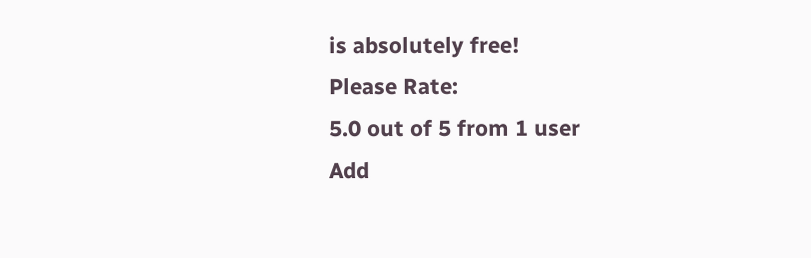is absolutely free!
Please Rate:
5.0 out of 5 from 1 user
Add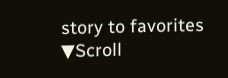story to favorites
▼Scroll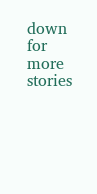down for more stories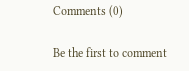Comments (0)

Be the first to comment